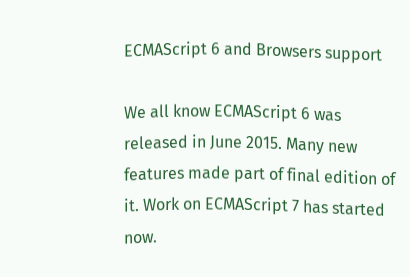ECMAScript 6 and Browsers support

We all know ECMAScript 6 was released in June 2015. Many new features made part of final edition of it. Work on ECMAScript 7 has started now.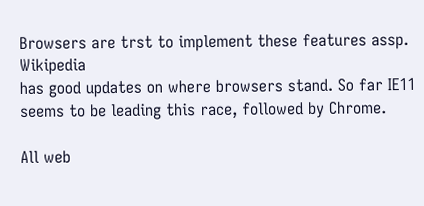Browsers are trst to implement these features assp. Wikipedia
has good updates on where browsers stand. So far IE11 seems to be leading this race, followed by Chrome.

All web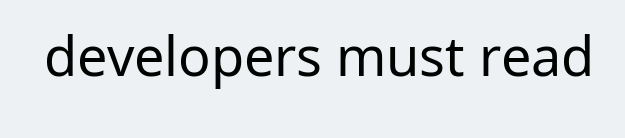developers must read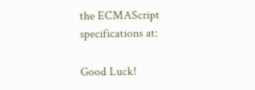the ECMAScript specifications at:

Good Luck!